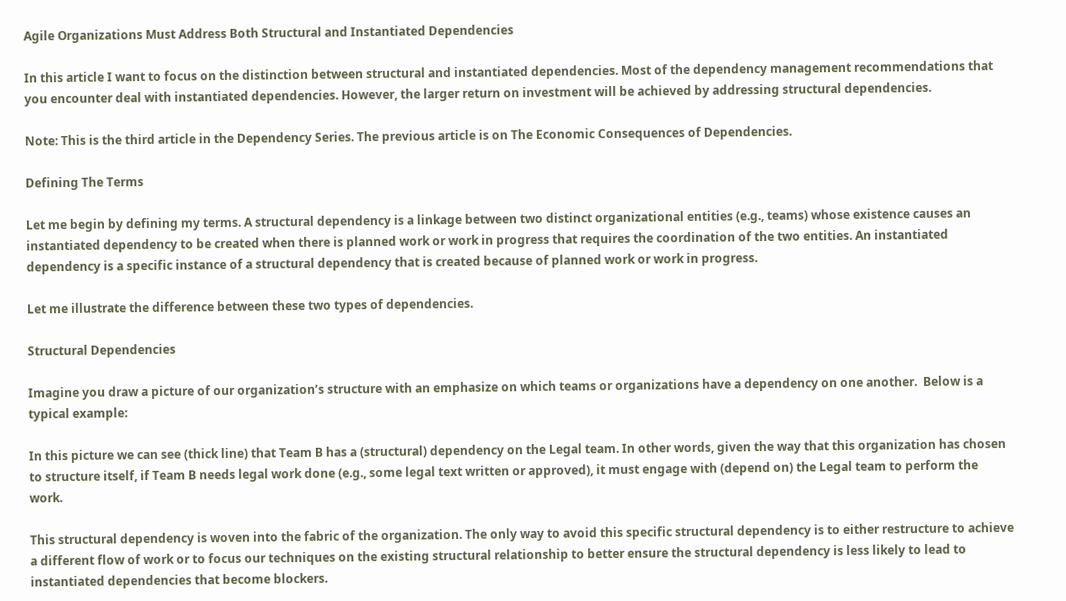Agile Organizations Must Address Both Structural and Instantiated Dependencies

In this article I want to focus on the distinction between structural and instantiated dependencies. Most of the dependency management recommendations that you encounter deal with instantiated dependencies. However, the larger return on investment will be achieved by addressing structural dependencies.

Note: This is the third article in the Dependency Series. The previous article is on The Economic Consequences of Dependencies.

Defining The Terms

Let me begin by defining my terms. A structural dependency is a linkage between two distinct organizational entities (e.g., teams) whose existence causes an instantiated dependency to be created when there is planned work or work in progress that requires the coordination of the two entities. An instantiated dependency is a specific instance of a structural dependency that is created because of planned work or work in progress.

Let me illustrate the difference between these two types of dependencies.

Structural Dependencies

Imagine you draw a picture of our organization’s structure with an emphasize on which teams or organizations have a dependency on one another.  Below is a typical example:

In this picture we can see (thick line) that Team B has a (structural) dependency on the Legal team. In other words, given the way that this organization has chosen to structure itself, if Team B needs legal work done (e.g., some legal text written or approved), it must engage with (depend on) the Legal team to perform the work.

This structural dependency is woven into the fabric of the organization. The only way to avoid this specific structural dependency is to either restructure to achieve a different flow of work or to focus our techniques on the existing structural relationship to better ensure the structural dependency is less likely to lead to instantiated dependencies that become blockers.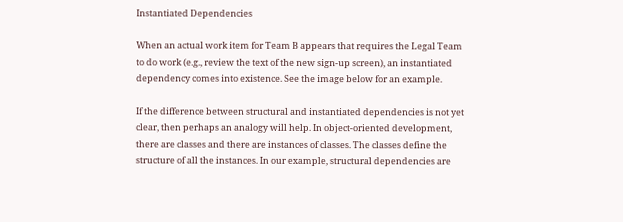Instantiated Dependencies

When an actual work item for Team B appears that requires the Legal Team to do work (e.g., review the text of the new sign-up screen), an instantiated dependency comes into existence. See the image below for an example.

If the difference between structural and instantiated dependencies is not yet clear, then perhaps an analogy will help. In object-oriented development, there are classes and there are instances of classes. The classes define the structure of all the instances. In our example, structural dependencies are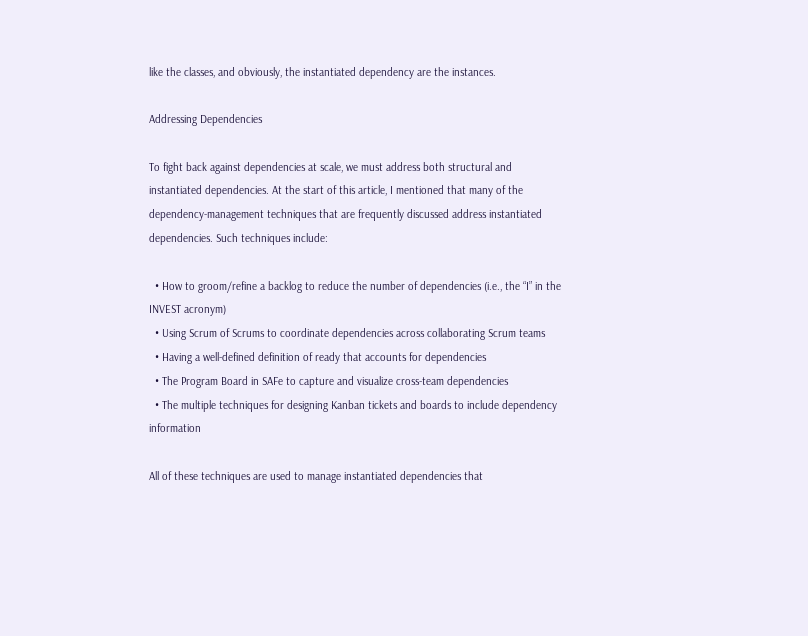like the classes, and obviously, the instantiated dependency are the instances.

Addressing Dependencies

To fight back against dependencies at scale, we must address both structural and instantiated dependencies. At the start of this article, I mentioned that many of the dependency-management techniques that are frequently discussed address instantiated dependencies. Such techniques include:

  • How to groom/refine a backlog to reduce the number of dependencies (i.e., the “I” in the INVEST acronym)
  • Using Scrum of Scrums to coordinate dependencies across collaborating Scrum teams
  • Having a well-defined definition of ready that accounts for dependencies
  • The Program Board in SAFe to capture and visualize cross-team dependencies
  • The multiple techniques for designing Kanban tickets and boards to include dependency information

All of these techniques are used to manage instantiated dependencies that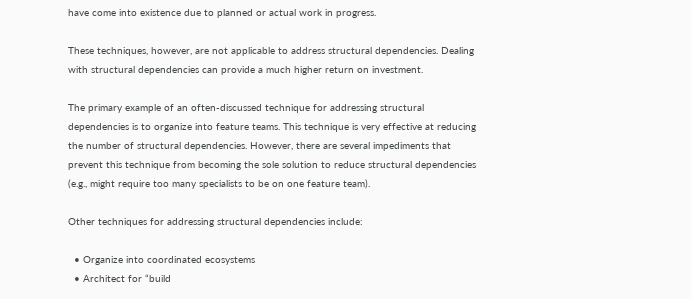have come into existence due to planned or actual work in progress.

These techniques, however, are not applicable to address structural dependencies. Dealing with structural dependencies can provide a much higher return on investment.

The primary example of an often-discussed technique for addressing structural dependencies is to organize into feature teams. This technique is very effective at reducing the number of structural dependencies. However, there are several impediments that prevent this technique from becoming the sole solution to reduce structural dependencies (e.g., might require too many specialists to be on one feature team).

Other techniques for addressing structural dependencies include:

  • Organize into coordinated ecosystems
  • Architect for “build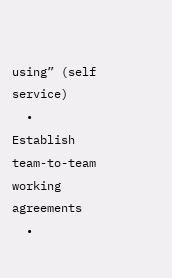using” (self service)
  • Establish team-to-team working agreements
  •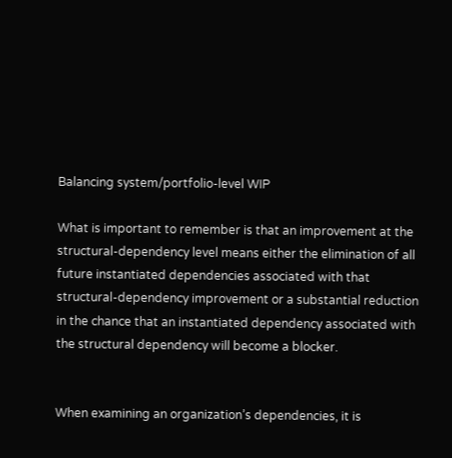Balancing system/portfolio-level WIP

What is important to remember is that an improvement at the structural-dependency level means either the elimination of all future instantiated dependencies associated with that structural-dependency improvement or a substantial reduction in the chance that an instantiated dependency associated with the structural dependency will become a blocker.


When examining an organization’s dependencies, it is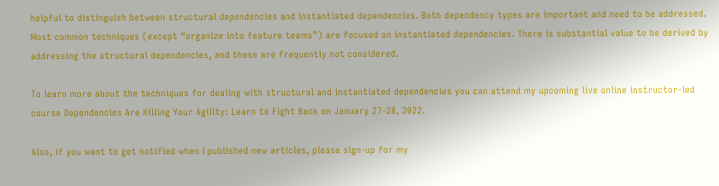helpful to distinguish between structural dependencies and instantiated dependencies. Both dependency types are important and need to be addressed. Most common techniques (except “organize into feature teams”) are focused on instantiated dependencies. There is substantial value to be derived by addressing the structural dependencies, and these are frequently not considered.

To learn more about the techniques for dealing with structural and instantiated dependencies you can attend my upcoming live online instructor-led course Dependencies Are Killing Your Agility: Learn to Fight Back on January 27-28, 2022.

Also, if you want to get notified when I published new articles, please sign-up for my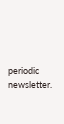periodic newsletter.